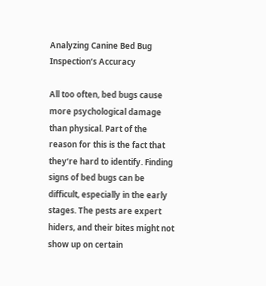Analyzing Canine Bed Bug Inspection’s Accuracy

All too often, bed bugs cause more psychological damage than physical. Part of the reason for this is the fact that they’re hard to identify. Finding signs of bed bugs can be difficult, especially in the early stages. The pests are expert hiders, and their bites might not show up on certain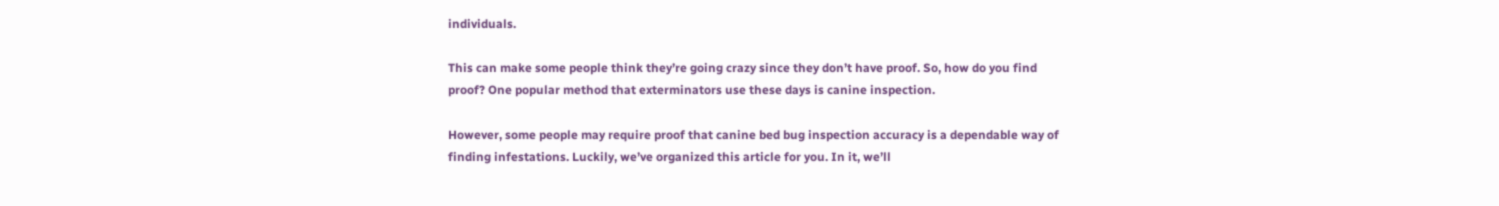individuals.

This can make some people think they’re going crazy since they don’t have proof. So, how do you find proof? One popular method that exterminators use these days is canine inspection.

However, some people may require proof that canine bed bug inspection accuracy is a dependable way of finding infestations. Luckily, we’ve organized this article for you. In it, we’ll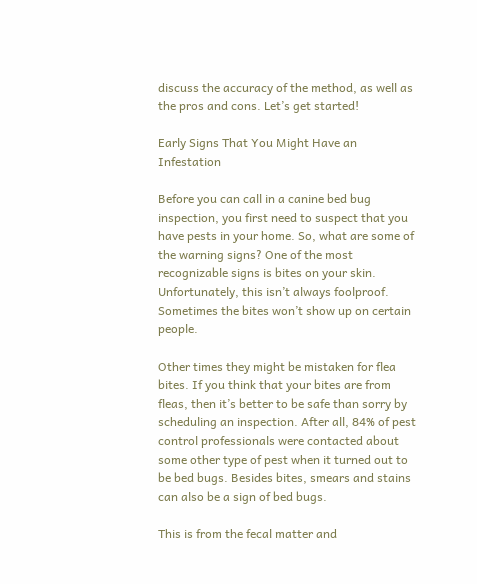discuss the accuracy of the method, as well as the pros and cons. Let’s get started!

Early Signs That You Might Have an Infestation

Before you can call in a canine bed bug inspection, you first need to suspect that you have pests in your home. So, what are some of the warning signs? One of the most recognizable signs is bites on your skin. Unfortunately, this isn’t always foolproof. Sometimes the bites won’t show up on certain people.

Other times they might be mistaken for flea bites. If you think that your bites are from fleas, then it’s better to be safe than sorry by scheduling an inspection. After all, 84% of pest control professionals were contacted about some other type of pest when it turned out to be bed bugs. Besides bites, smears and stains can also be a sign of bed bugs.

This is from the fecal matter and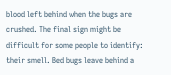blood left behind when the bugs are crushed. The final sign might be difficult for some people to identify: their smell. Bed bugs leave behind a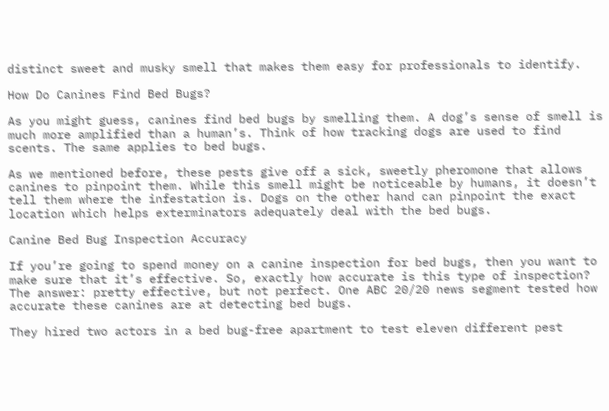distinct sweet and musky smell that makes them easy for professionals to identify.

How Do Canines Find Bed Bugs?

As you might guess, canines find bed bugs by smelling them. A dog’s sense of smell is much more amplified than a human’s. Think of how tracking dogs are used to find scents. The same applies to bed bugs.

As we mentioned before, these pests give off a sick, sweetly pheromone that allows canines to pinpoint them. While this smell might be noticeable by humans, it doesn’t tell them where the infestation is. Dogs on the other hand can pinpoint the exact location which helps exterminators adequately deal with the bed bugs.

Canine Bed Bug Inspection Accuracy

If you’re going to spend money on a canine inspection for bed bugs, then you want to make sure that it’s effective. So, exactly how accurate is this type of inspection? The answer: pretty effective, but not perfect. One ABC 20/20 news segment tested how accurate these canines are at detecting bed bugs.

They hired two actors in a bed bug-free apartment to test eleven different pest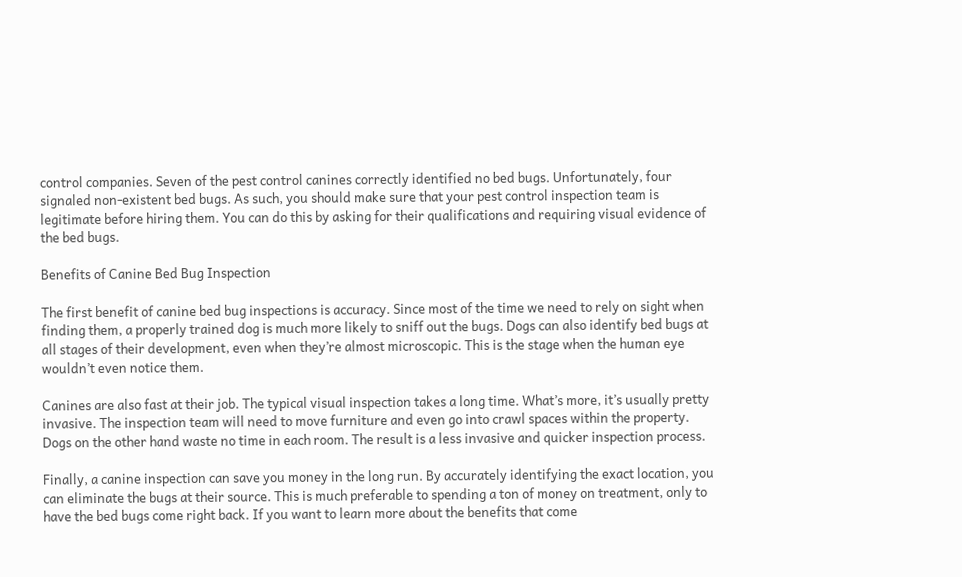control companies. Seven of the pest control canines correctly identified no bed bugs. Unfortunately, four signaled non-existent bed bugs. As such, you should make sure that your pest control inspection team is legitimate before hiring them. You can do this by asking for their qualifications and requiring visual evidence of the bed bugs.

Benefits of Canine Bed Bug Inspection

The first benefit of canine bed bug inspections is accuracy. Since most of the time we need to rely on sight when finding them, a properly trained dog is much more likely to sniff out the bugs. Dogs can also identify bed bugs at all stages of their development, even when they’re almost microscopic. This is the stage when the human eye wouldn’t even notice them.

Canines are also fast at their job. The typical visual inspection takes a long time. What’s more, it’s usually pretty invasive. The inspection team will need to move furniture and even go into crawl spaces within the property. Dogs on the other hand waste no time in each room. The result is a less invasive and quicker inspection process.

Finally, a canine inspection can save you money in the long run. By accurately identifying the exact location, you can eliminate the bugs at their source. This is much preferable to spending a ton of money on treatment, only to have the bed bugs come right back. If you want to learn more about the benefits that come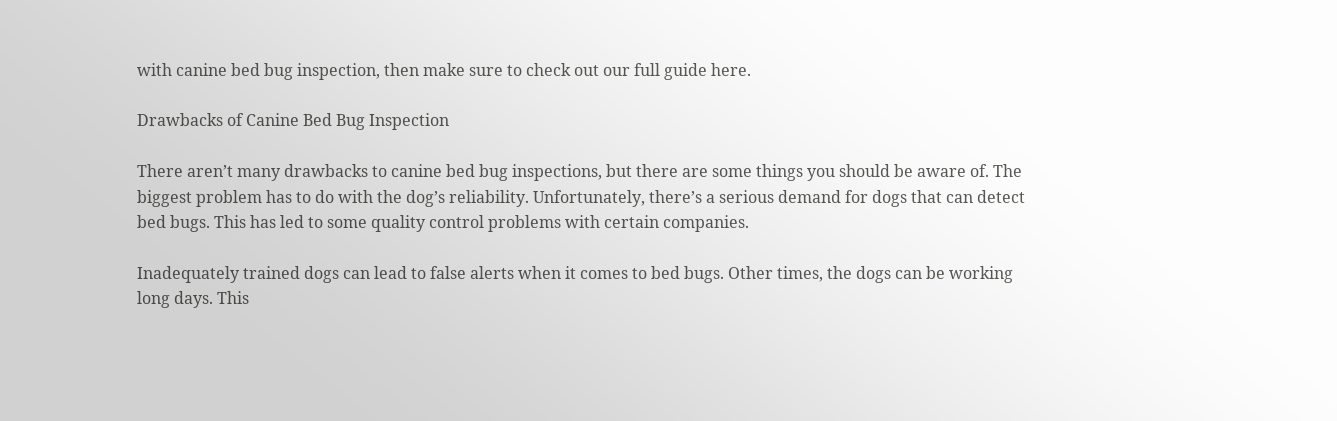with canine bed bug inspection, then make sure to check out our full guide here.

Drawbacks of Canine Bed Bug Inspection

There aren’t many drawbacks to canine bed bug inspections, but there are some things you should be aware of. The biggest problem has to do with the dog’s reliability. Unfortunately, there’s a serious demand for dogs that can detect bed bugs. This has led to some quality control problems with certain companies.

Inadequately trained dogs can lead to false alerts when it comes to bed bugs. Other times, the dogs can be working long days. This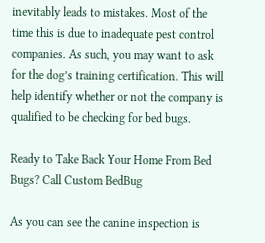inevitably leads to mistakes. Most of the time this is due to inadequate pest control companies. As such, you may want to ask for the dog’s training certification. This will help identify whether or not the company is qualified to be checking for bed bugs.

Ready to Take Back Your Home From Bed Bugs? Call Custom BedBug

As you can see the canine inspection is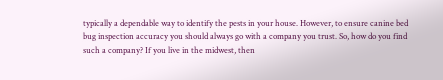typically a dependable way to identify the pests in your house. However, to ensure canine bed bug inspection accuracy you should always go with a company you trust. So, how do you find such a company? If you live in the midwest, then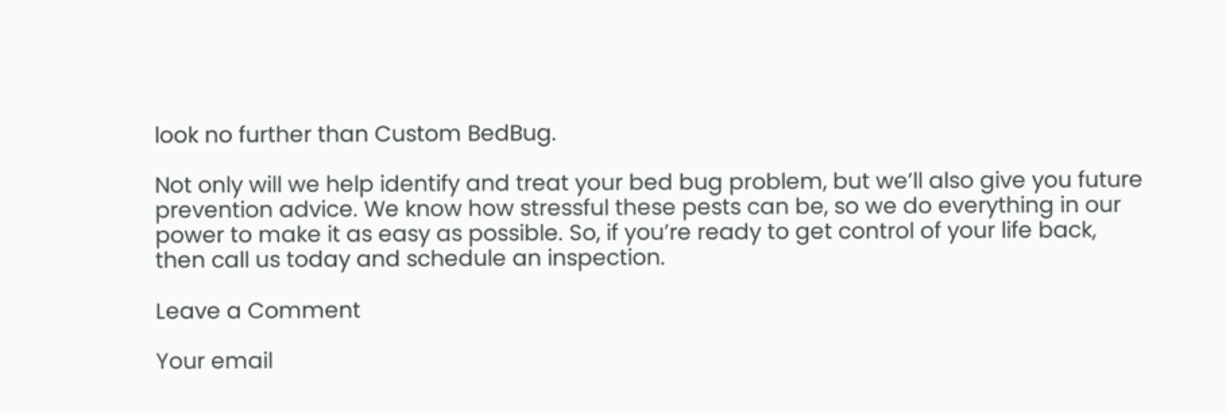look no further than Custom BedBug.

Not only will we help identify and treat your bed bug problem, but we’ll also give you future prevention advice. We know how stressful these pests can be, so we do everything in our power to make it as easy as possible. So, if you’re ready to get control of your life back, then call us today and schedule an inspection.

Leave a Comment

Your email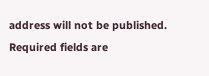address will not be published. Required fields are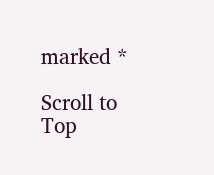marked *

Scroll to Top